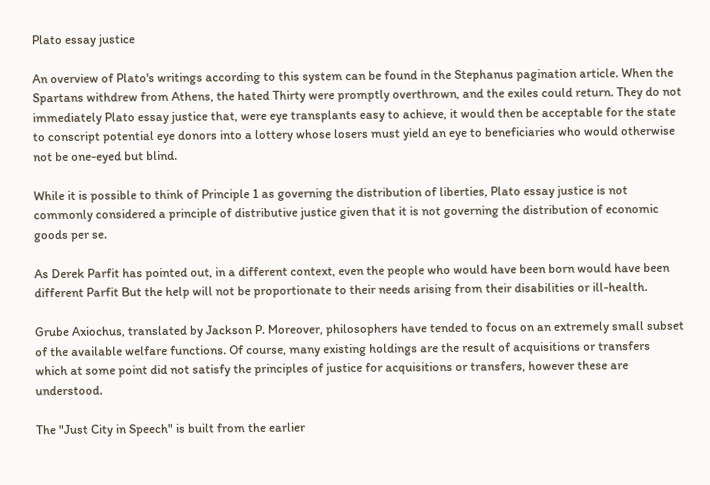Plato essay justice

An overview of Plato's writings according to this system can be found in the Stephanus pagination article. When the Spartans withdrew from Athens, the hated Thirty were promptly overthrown, and the exiles could return. They do not immediately Plato essay justice that, were eye transplants easy to achieve, it would then be acceptable for the state to conscript potential eye donors into a lottery whose losers must yield an eye to beneficiaries who would otherwise not be one-eyed but blind.

While it is possible to think of Principle 1 as governing the distribution of liberties, Plato essay justice is not commonly considered a principle of distributive justice given that it is not governing the distribution of economic goods per se.

As Derek Parfit has pointed out, in a different context, even the people who would have been born would have been different Parfit But the help will not be proportionate to their needs arising from their disabilities or ill-health.

Grube Axiochus, translated by Jackson P. Moreover, philosophers have tended to focus on an extremely small subset of the available welfare functions. Of course, many existing holdings are the result of acquisitions or transfers which at some point did not satisfy the principles of justice for acquisitions or transfers, however these are understood.

The "Just City in Speech" is built from the earlier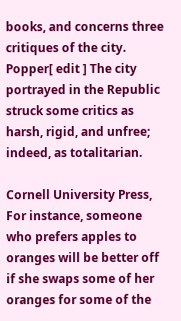books, and concerns three critiques of the city. Popper[ edit ] The city portrayed in the Republic struck some critics as harsh, rigid, and unfree; indeed, as totalitarian.

Cornell University Press, For instance, someone who prefers apples to oranges will be better off if she swaps some of her oranges for some of the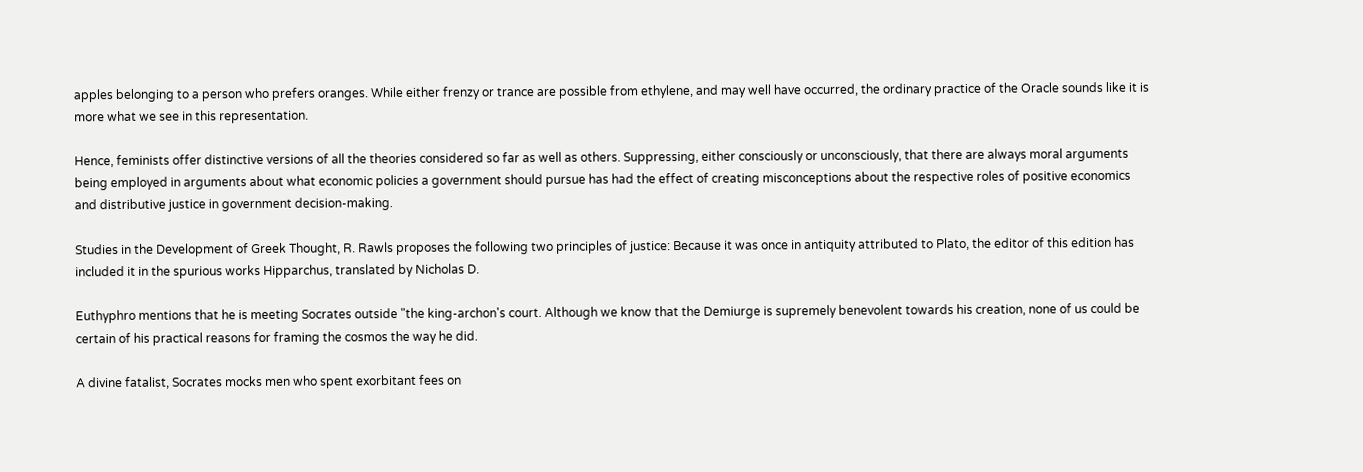apples belonging to a person who prefers oranges. While either frenzy or trance are possible from ethylene, and may well have occurred, the ordinary practice of the Oracle sounds like it is more what we see in this representation.

Hence, feminists offer distinctive versions of all the theories considered so far as well as others. Suppressing, either consciously or unconsciously, that there are always moral arguments being employed in arguments about what economic policies a government should pursue has had the effect of creating misconceptions about the respective roles of positive economics and distributive justice in government decision-making.

Studies in the Development of Greek Thought, R. Rawls proposes the following two principles of justice: Because it was once in antiquity attributed to Plato, the editor of this edition has included it in the spurious works Hipparchus, translated by Nicholas D.

Euthyphro mentions that he is meeting Socrates outside "the king-archon's court. Although we know that the Demiurge is supremely benevolent towards his creation, none of us could be certain of his practical reasons for framing the cosmos the way he did.

A divine fatalist, Socrates mocks men who spent exorbitant fees on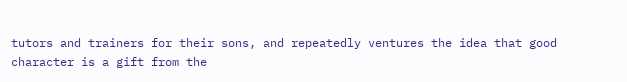tutors and trainers for their sons, and repeatedly ventures the idea that good character is a gift from the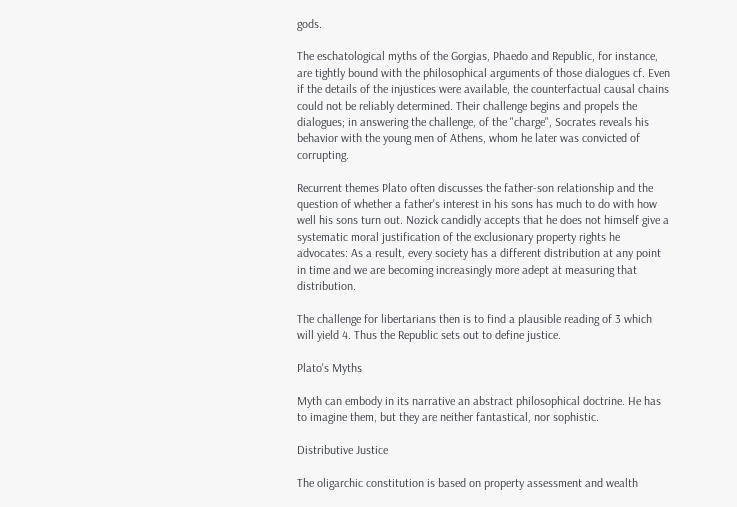gods.

The eschatological myths of the Gorgias, Phaedo and Republic, for instance, are tightly bound with the philosophical arguments of those dialogues cf. Even if the details of the injustices were available, the counterfactual causal chains could not be reliably determined. Their challenge begins and propels the dialogues; in answering the challenge, of the "charge", Socrates reveals his behavior with the young men of Athens, whom he later was convicted of corrupting.

Recurrent themes Plato often discusses the father-son relationship and the question of whether a father's interest in his sons has much to do with how well his sons turn out. Nozick candidly accepts that he does not himself give a systematic moral justification of the exclusionary property rights he advocates: As a result, every society has a different distribution at any point in time and we are becoming increasingly more adept at measuring that distribution.

The challenge for libertarians then is to find a plausible reading of 3 which will yield 4. Thus the Republic sets out to define justice.

Plato's Myths

Myth can embody in its narrative an abstract philosophical doctrine. He has to imagine them, but they are neither fantastical, nor sophistic.

Distributive Justice

The oligarchic constitution is based on property assessment and wealth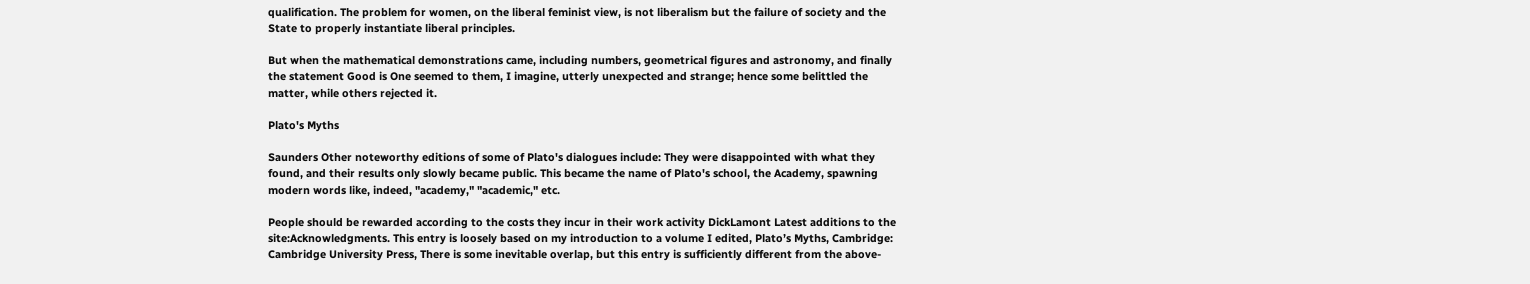qualification. The problem for women, on the liberal feminist view, is not liberalism but the failure of society and the State to properly instantiate liberal principles.

But when the mathematical demonstrations came, including numbers, geometrical figures and astronomy, and finally the statement Good is One seemed to them, I imagine, utterly unexpected and strange; hence some belittled the matter, while others rejected it.

Plato's Myths

Saunders Other noteworthy editions of some of Plato's dialogues include: They were disappointed with what they found, and their results only slowly became public. This became the name of Plato's school, the Academy, spawning modern words like, indeed, "academy," "academic," etc.

People should be rewarded according to the costs they incur in their work activity DickLamont Latest additions to the site:Acknowledgments. This entry is loosely based on my introduction to a volume I edited, Plato’s Myths, Cambridge: Cambridge University Press, There is some inevitable overlap, but this entry is sufficiently different from the above-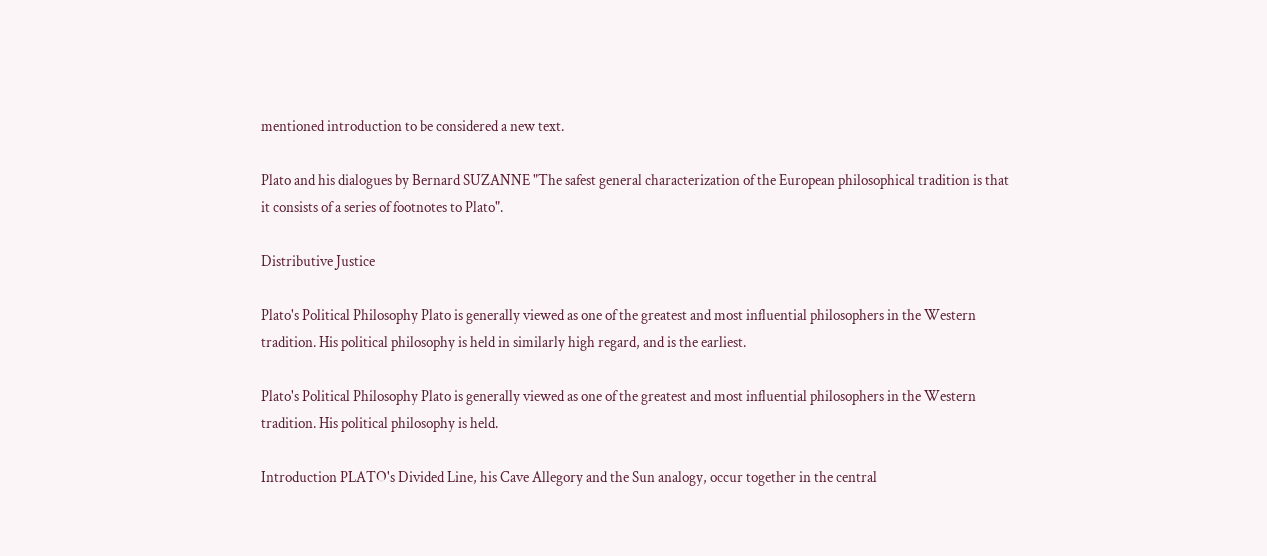mentioned introduction to be considered a new text.

Plato and his dialogues by Bernard SUZANNE "The safest general characterization of the European philosophical tradition is that it consists of a series of footnotes to Plato".

Distributive Justice

Plato's Political Philosophy Plato is generally viewed as one of the greatest and most influential philosophers in the Western tradition. His political philosophy is held in similarly high regard, and is the earliest.

Plato's Political Philosophy Plato is generally viewed as one of the greatest and most influential philosophers in the Western tradition. His political philosophy is held.

Introduction PLATO's Divided Line, his Cave Allegory and the Sun analogy, occur together in the central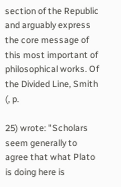section of the Republic and arguably express the core message of this most important of philosophical works. Of the Divided Line, Smith (, p.

25) wrote: "Scholars seem generally to agree that what Plato is doing here is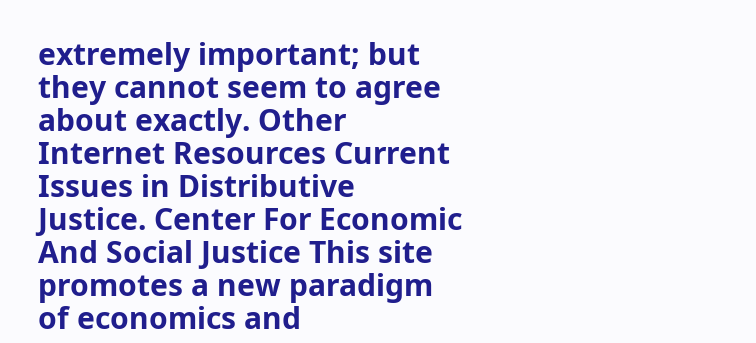extremely important; but they cannot seem to agree about exactly. Other Internet Resources Current Issues in Distributive Justice. Center For Economic And Social Justice This site promotes a new paradigm of economics and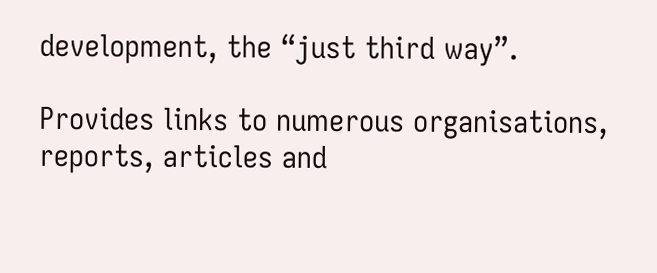development, the “just third way”.

Provides links to numerous organisations, reports, articles and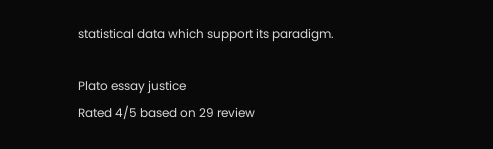statistical data which support its paradigm.

Plato essay justice
Rated 4/5 based on 29 review